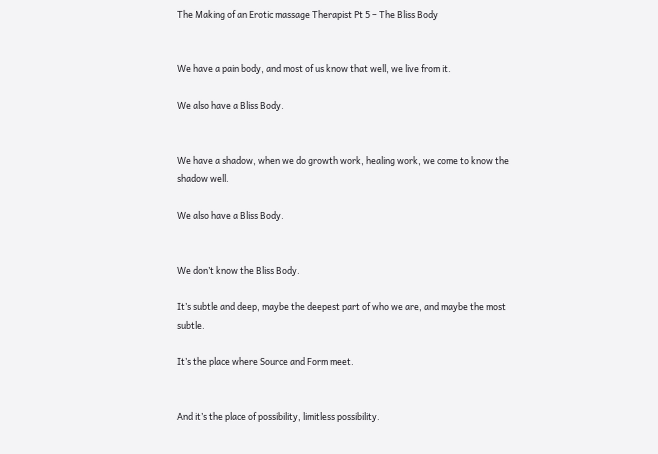The Making of an Erotic massage Therapist Pt 5 – The Bliss Body


We have a pain body, and most of us know that well, we live from it.

We also have a Bliss Body.


We have a shadow, when we do growth work, healing work, we come to know the shadow well.

We also have a Bliss Body.


We don’t know the Bliss Body.

It’s subtle and deep, maybe the deepest part of who we are, and maybe the most subtle.

It’s the place where Source and Form meet.


And it’s the place of possibility, limitless possibility.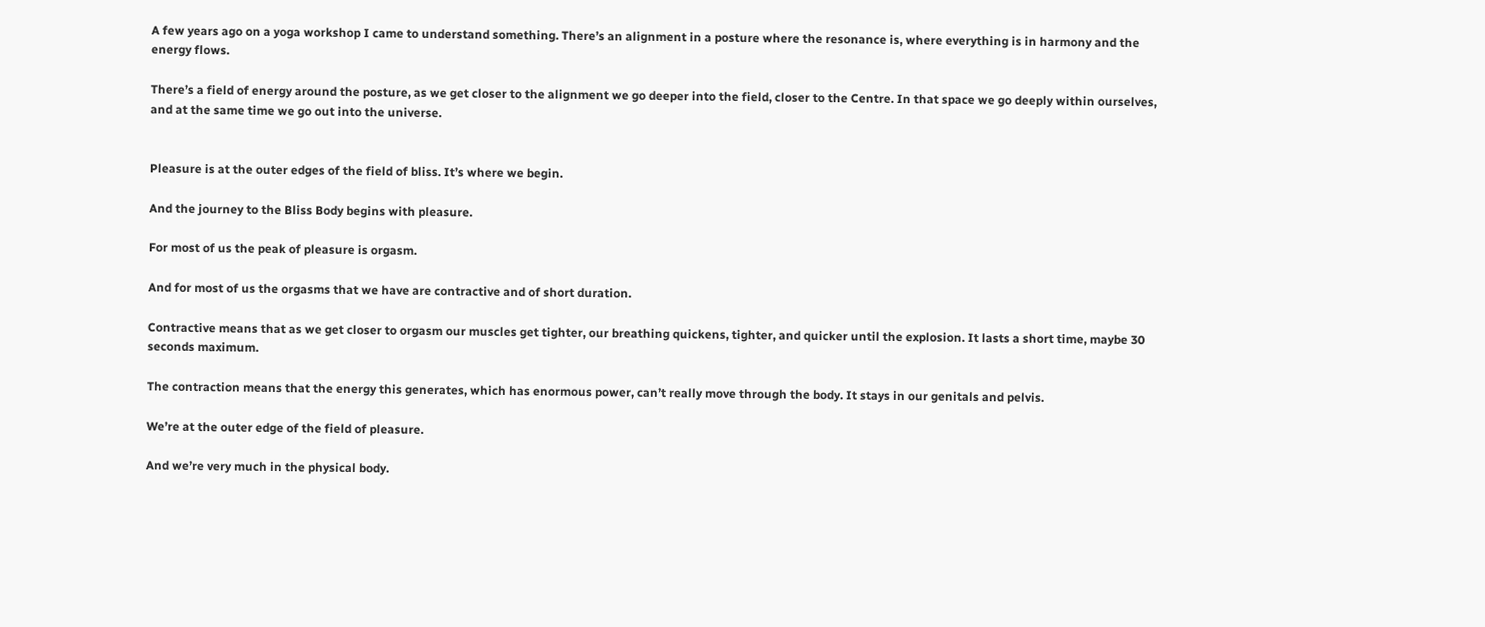A few years ago on a yoga workshop I came to understand something. There’s an alignment in a posture where the resonance is, where everything is in harmony and the energy flows.

There’s a field of energy around the posture, as we get closer to the alignment we go deeper into the field, closer to the Centre. In that space we go deeply within ourselves, and at the same time we go out into the universe.


Pleasure is at the outer edges of the field of bliss. It’s where we begin.

And the journey to the Bliss Body begins with pleasure.

For most of us the peak of pleasure is orgasm.

And for most of us the orgasms that we have are contractive and of short duration.

Contractive means that as we get closer to orgasm our muscles get tighter, our breathing quickens, tighter, and quicker until the explosion. It lasts a short time, maybe 30 seconds maximum.

The contraction means that the energy this generates, which has enormous power, can’t really move through the body. It stays in our genitals and pelvis.

We’re at the outer edge of the field of pleasure.

And we’re very much in the physical body.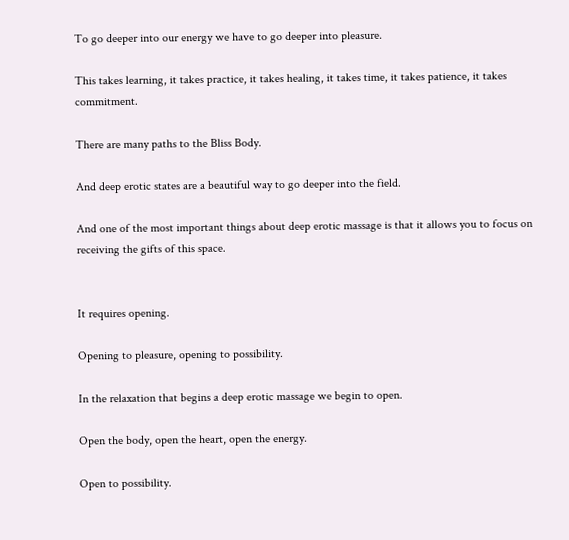To go deeper into our energy we have to go deeper into pleasure.

This takes learning, it takes practice, it takes healing, it takes time, it takes patience, it takes commitment.

There are many paths to the Bliss Body.

And deep erotic states are a beautiful way to go deeper into the field.

And one of the most important things about deep erotic massage is that it allows you to focus on receiving the gifts of this space.


It requires opening.

Opening to pleasure, opening to possibility.

In the relaxation that begins a deep erotic massage we begin to open.

Open the body, open the heart, open the energy.

Open to possibility.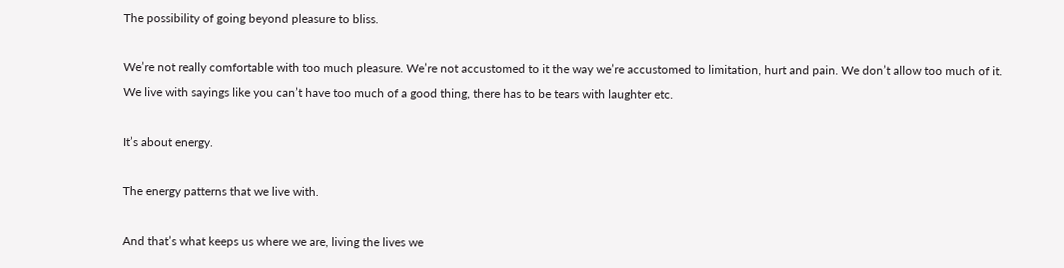The possibility of going beyond pleasure to bliss.

We’re not really comfortable with too much pleasure. We’re not accustomed to it the way we’re accustomed to limitation, hurt and pain. We don’t allow too much of it. We live with sayings like you can’t have too much of a good thing, there has to be tears with laughter etc.

It’s about energy.

The energy patterns that we live with.

And that’s what keeps us where we are, living the lives we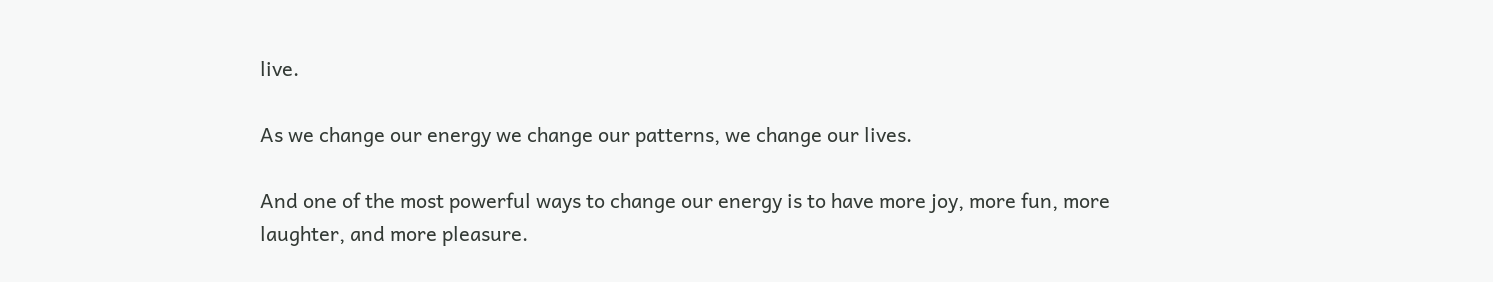live.

As we change our energy we change our patterns, we change our lives.

And one of the most powerful ways to change our energy is to have more joy, more fun, more laughter, and more pleasure.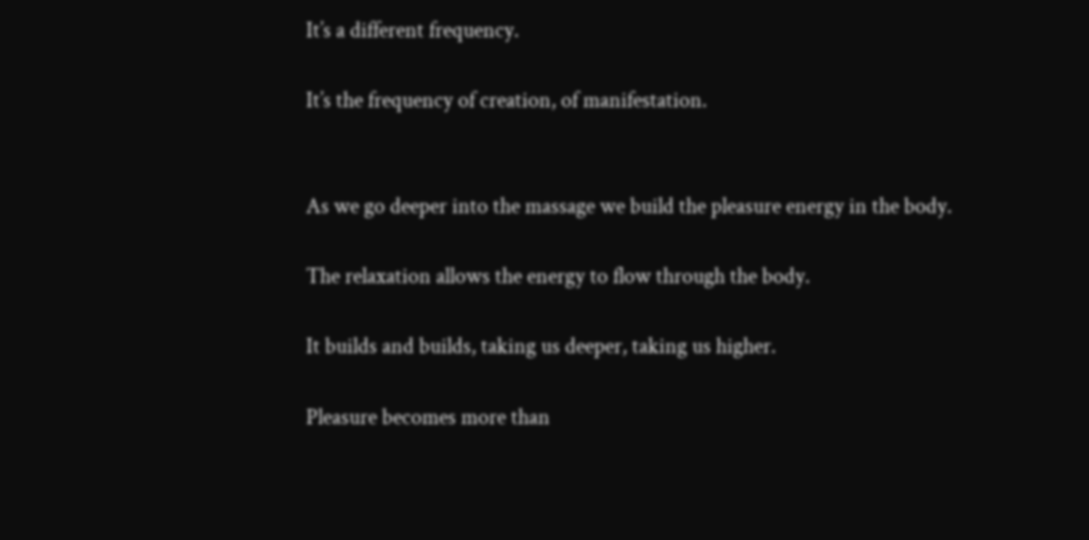It’s a different frequency.

It’s the frequency of creation, of manifestation.


As we go deeper into the massage we build the pleasure energy in the body.

The relaxation allows the energy to flow through the body.

It builds and builds, taking us deeper, taking us higher.

Pleasure becomes more than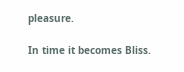pleasure.

In time it becomes Bliss.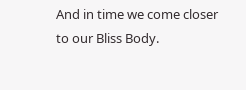And in time we come closer to our Bliss Body.